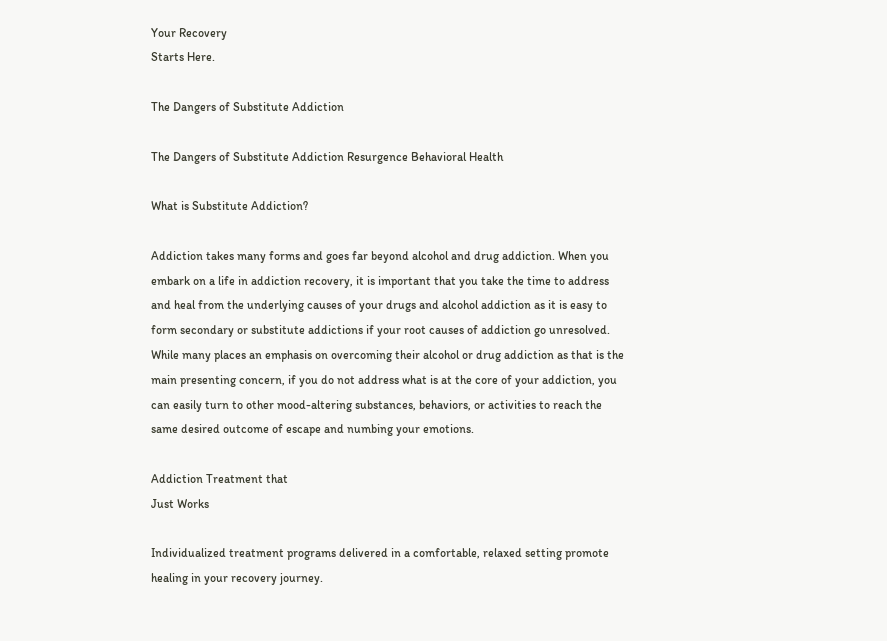Your Recovery
Starts Here.

The Dangers of Substitute Addiction

The Dangers of Substitute Addiction Resurgence Behavioral Health

What is Substitute Addiction?

Addiction takes many forms and goes far beyond alcohol and drug addiction. When you embark on a life in addiction recovery, it is important that you take the time to address and heal from the underlying causes of your drugs and alcohol addiction as it is easy to form secondary or substitute addictions if your root causes of addiction go unresolved. While many places an emphasis on overcoming their alcohol or drug addiction as that is the main presenting concern, if you do not address what is at the core of your addiction, you can easily turn to other mood-altering substances, behaviors, or activities to reach the same desired outcome of escape and numbing your emotions.

Addiction Treatment that
Just Works

Individualized treatment programs delivered in a comfortable, relaxed setting promote healing in your recovery journey.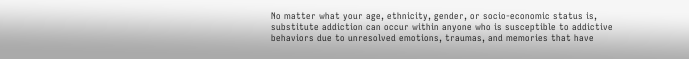No matter what your age, ethnicity, gender, or socio-economic status is, substitute addiction can occur within anyone who is susceptible to addictive behaviors due to unresolved emotions, traumas, and memories that have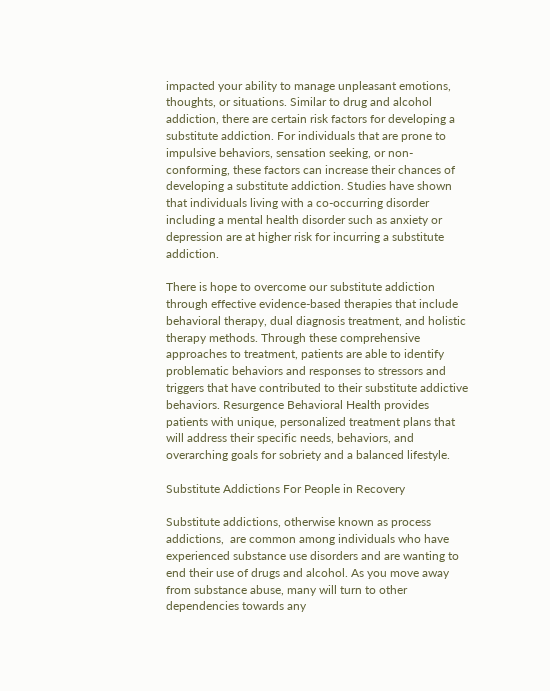impacted your ability to manage unpleasant emotions, thoughts, or situations. Similar to drug and alcohol addiction, there are certain risk factors for developing a substitute addiction. For individuals that are prone to impulsive behaviors, sensation seeking, or non-conforming, these factors can increase their chances of developing a substitute addiction. Studies have shown that individuals living with a co-occurring disorder including a mental health disorder such as anxiety or depression are at higher risk for incurring a substitute addiction.

There is hope to overcome our substitute addiction through effective evidence-based therapies that include behavioral therapy, dual diagnosis treatment, and holistic therapy methods. Through these comprehensive approaches to treatment, patients are able to identify problematic behaviors and responses to stressors and triggers that have contributed to their substitute addictive behaviors. Resurgence Behavioral Health provides patients with unique, personalized treatment plans that will address their specific needs, behaviors, and overarching goals for sobriety and a balanced lifestyle.

Substitute Addictions For People in Recovery

Substitute addictions, otherwise known as process addictions,  are common among individuals who have experienced substance use disorders and are wanting to end their use of drugs and alcohol. As you move away from substance abuse, many will turn to other dependencies towards any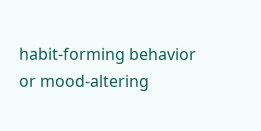habit-forming behavior or mood-altering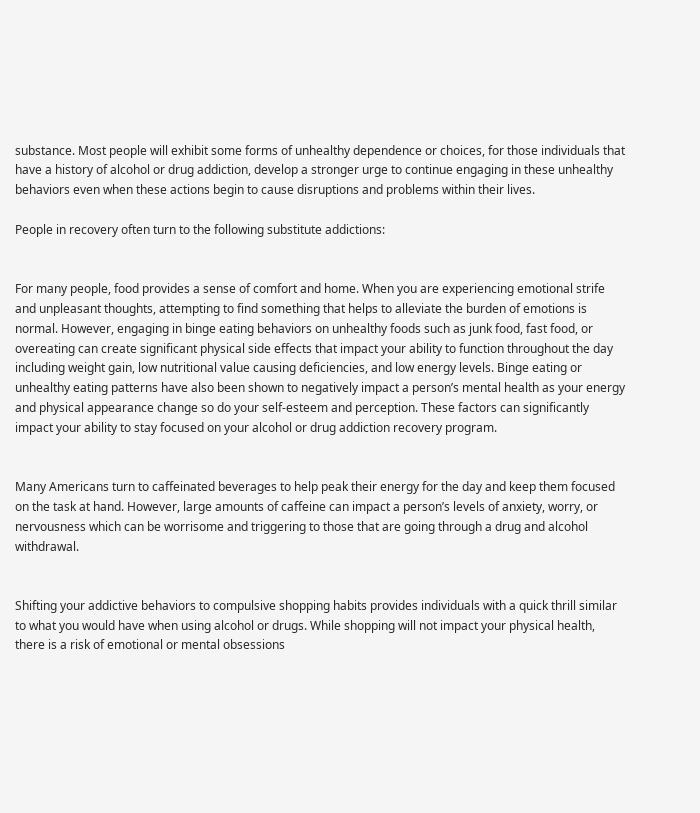substance. Most people will exhibit some forms of unhealthy dependence or choices, for those individuals that have a history of alcohol or drug addiction, develop a stronger urge to continue engaging in these unhealthy behaviors even when these actions begin to cause disruptions and problems within their lives.

People in recovery often turn to the following substitute addictions:


For many people, food provides a sense of comfort and home. When you are experiencing emotional strife and unpleasant thoughts, attempting to find something that helps to alleviate the burden of emotions is normal. However, engaging in binge eating behaviors on unhealthy foods such as junk food, fast food, or overeating can create significant physical side effects that impact your ability to function throughout the day including weight gain, low nutritional value causing deficiencies, and low energy levels. Binge eating or unhealthy eating patterns have also been shown to negatively impact a person’s mental health as your energy and physical appearance change so do your self-esteem and perception. These factors can significantly impact your ability to stay focused on your alcohol or drug addiction recovery program.


Many Americans turn to caffeinated beverages to help peak their energy for the day and keep them focused on the task at hand. However, large amounts of caffeine can impact a person’s levels of anxiety, worry, or nervousness which can be worrisome and triggering to those that are going through a drug and alcohol withdrawal.


Shifting your addictive behaviors to compulsive shopping habits provides individuals with a quick thrill similar to what you would have when using alcohol or drugs. While shopping will not impact your physical health, there is a risk of emotional or mental obsessions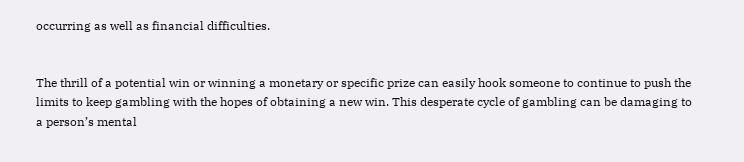occurring as well as financial difficulties.


The thrill of a potential win or winning a monetary or specific prize can easily hook someone to continue to push the limits to keep gambling with the hopes of obtaining a new win. This desperate cycle of gambling can be damaging to a person’s mental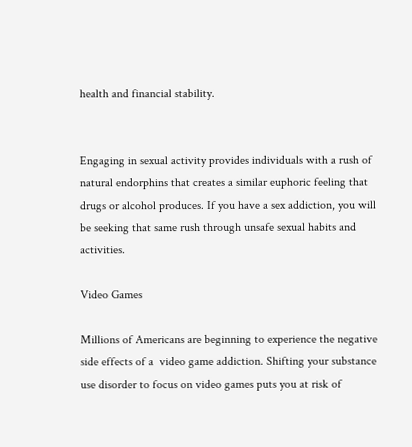health and financial stability.


Engaging in sexual activity provides individuals with a rush of natural endorphins that creates a similar euphoric feeling that drugs or alcohol produces. If you have a sex addiction, you will be seeking that same rush through unsafe sexual habits and activities.

Video Games

Millions of Americans are beginning to experience the negative side effects of a  video game addiction. Shifting your substance use disorder to focus on video games puts you at risk of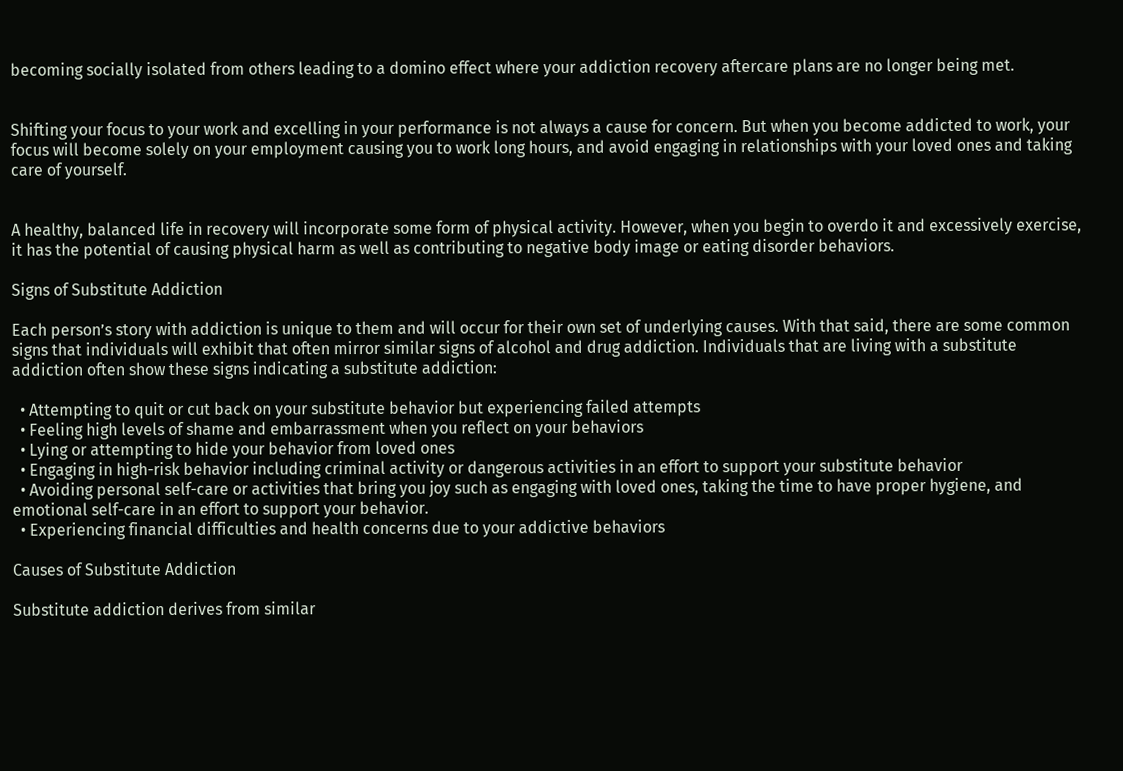becoming socially isolated from others leading to a domino effect where your addiction recovery aftercare plans are no longer being met.


Shifting your focus to your work and excelling in your performance is not always a cause for concern. But when you become addicted to work, your focus will become solely on your employment causing you to work long hours, and avoid engaging in relationships with your loved ones and taking care of yourself.


A healthy, balanced life in recovery will incorporate some form of physical activity. However, when you begin to overdo it and excessively exercise, it has the potential of causing physical harm as well as contributing to negative body image or eating disorder behaviors.

Signs of Substitute Addiction

Each person’s story with addiction is unique to them and will occur for their own set of underlying causes. With that said, there are some common signs that individuals will exhibit that often mirror similar signs of alcohol and drug addiction. Individuals that are living with a substitute addiction often show these signs indicating a substitute addiction:

  • Attempting to quit or cut back on your substitute behavior but experiencing failed attempts
  • Feeling high levels of shame and embarrassment when you reflect on your behaviors
  • Lying or attempting to hide your behavior from loved ones
  • Engaging in high-risk behavior including criminal activity or dangerous activities in an effort to support your substitute behavior
  • Avoiding personal self-care or activities that bring you joy such as engaging with loved ones, taking the time to have proper hygiene, and emotional self-care in an effort to support your behavior.
  • Experiencing financial difficulties and health concerns due to your addictive behaviors

Causes of Substitute Addiction

Substitute addiction derives from similar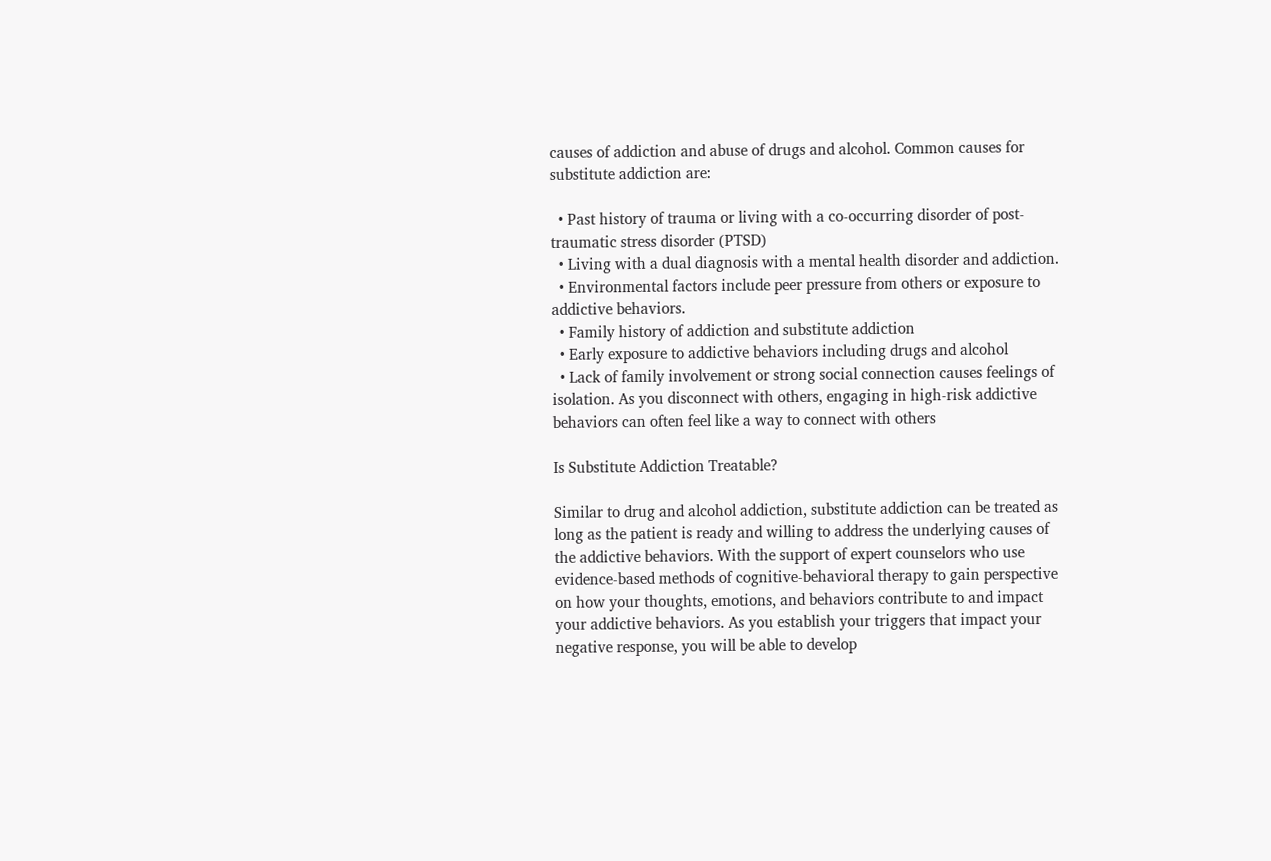causes of addiction and abuse of drugs and alcohol. Common causes for substitute addiction are:

  • Past history of trauma or living with a co-occurring disorder of post-traumatic stress disorder (PTSD)
  • Living with a dual diagnosis with a mental health disorder and addiction.
  • Environmental factors include peer pressure from others or exposure to addictive behaviors.
  • Family history of addiction and substitute addiction
  • Early exposure to addictive behaviors including drugs and alcohol
  • Lack of family involvement or strong social connection causes feelings of isolation. As you disconnect with others, engaging in high-risk addictive behaviors can often feel like a way to connect with others

Is Substitute Addiction Treatable?

Similar to drug and alcohol addiction, substitute addiction can be treated as long as the patient is ready and willing to address the underlying causes of the addictive behaviors. With the support of expert counselors who use evidence-based methods of cognitive-behavioral therapy to gain perspective on how your thoughts, emotions, and behaviors contribute to and impact your addictive behaviors. As you establish your triggers that impact your negative response, you will be able to develop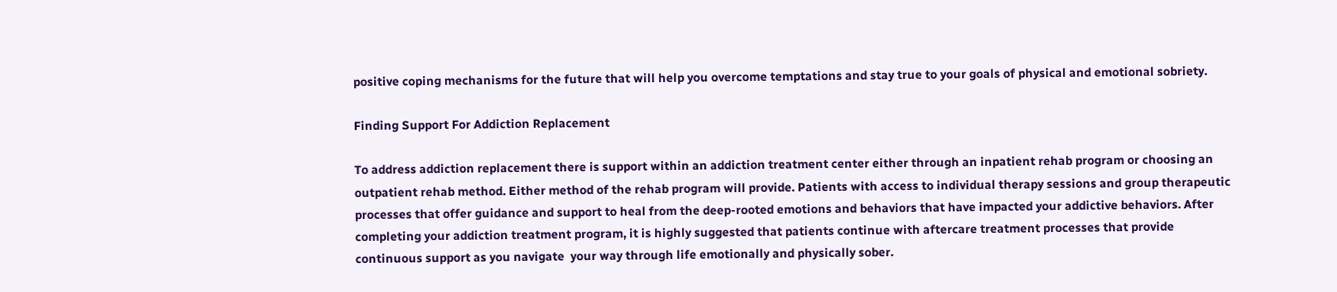positive coping mechanisms for the future that will help you overcome temptations and stay true to your goals of physical and emotional sobriety.

Finding Support For Addiction Replacement

To address addiction replacement there is support within an addiction treatment center either through an inpatient rehab program or choosing an outpatient rehab method. Either method of the rehab program will provide. Patients with access to individual therapy sessions and group therapeutic processes that offer guidance and support to heal from the deep-rooted emotions and behaviors that have impacted your addictive behaviors. After completing your addiction treatment program, it is highly suggested that patients continue with aftercare treatment processes that provide continuous support as you navigate  your way through life emotionally and physically sober.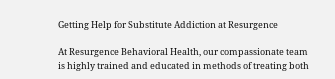Getting Help for Substitute Addiction at Resurgence

At Resurgence Behavioral Health, our compassionate team is highly trained and educated in methods of treating both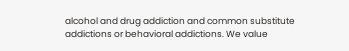alcohol and drug addiction and common substitute addictions or behavioral addictions. We value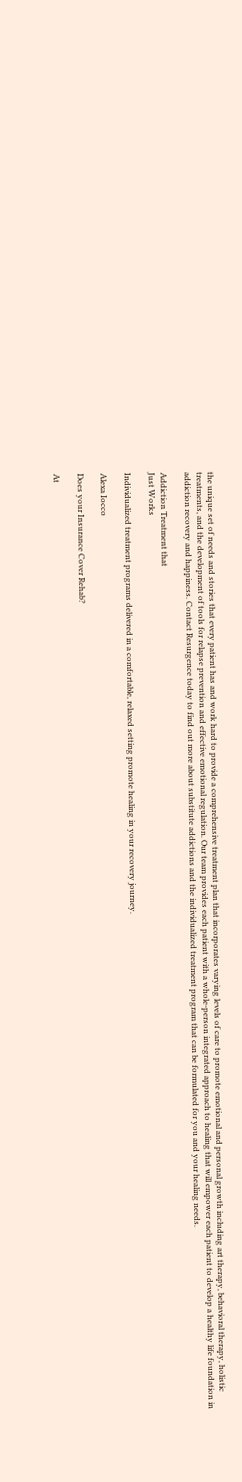the unique set of needs and stories that every patient has and work hard to provide a comprehensive treatment plan that incorporates varying levels of care to promote emotional and personal growth including art therapy, behavioral therapy, holistic treatments, and the development of tools for relapse prevention and effective emotional regulation. Our team provides each patient with a whole-person integrated approach to healing that will empower each patient to develop a healthy life foundation in addiction recovery and happiness. Contact Resurgence today to find out more about substitute addictions and the individualized treatment program that can be formulated for you and your healing needs.

Addiction Treatment that
Just Works

Individualized treatment programs delivered in a comfortable, relaxed setting promote healing in your recovery journey.

Alexa Iocco

Does your Insurance Cover Rehab?

At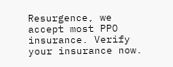Resurgence, we accept most PPO insurance. Verify your insurance now.